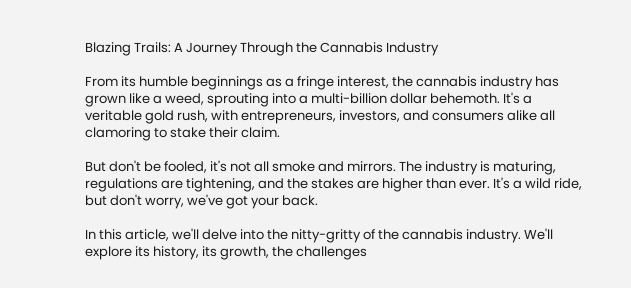Blazing Trails: A Journey Through the Cannabis Industry

From its humble beginnings as a fringe interest, the cannabis industry has grown like a weed, sprouting into a multi-billion dollar behemoth. It's a veritable gold rush, with entrepreneurs, investors, and consumers alike all clamoring to stake their claim.

But don't be fooled, it's not all smoke and mirrors. The industry is maturing, regulations are tightening, and the stakes are higher than ever. It's a wild ride, but don't worry, we've got your back.

In this article, we'll delve into the nitty-gritty of the cannabis industry. We'll explore its history, its growth, the challenges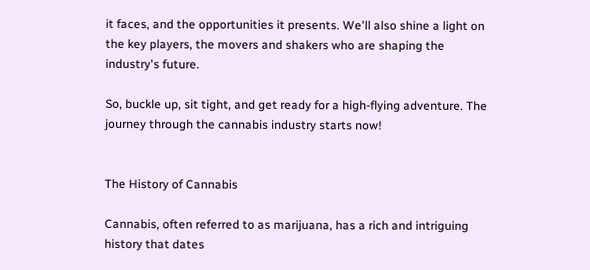it faces, and the opportunities it presents. We'll also shine a light on the key players, the movers and shakers who are shaping the industry's future.

So, buckle up, sit tight, and get ready for a high-flying adventure. The journey through the cannabis industry starts now!


The History of Cannabis

Cannabis, often referred to as marijuana, has a rich and intriguing history that dates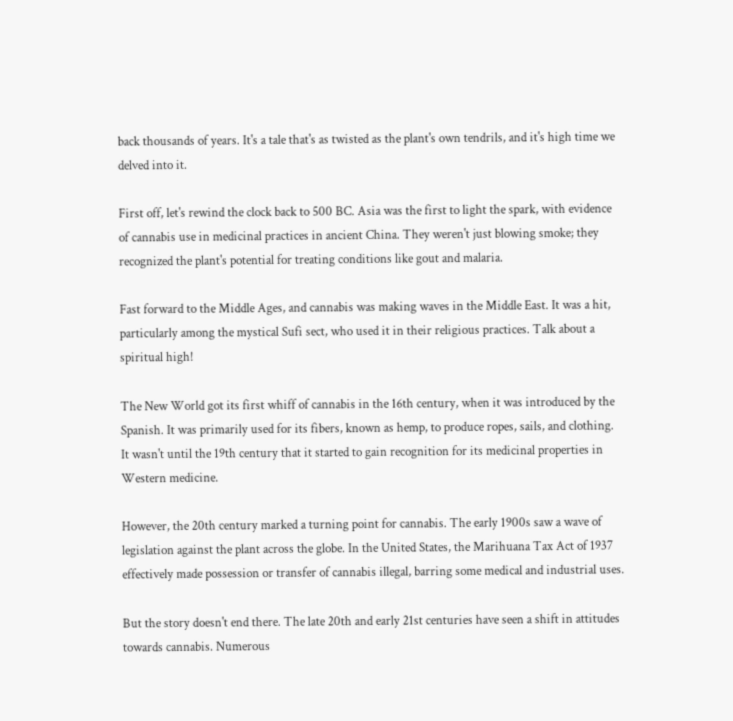back thousands of years. It's a tale that's as twisted as the plant's own tendrils, and it's high time we delved into it.

First off, let's rewind the clock back to 500 BC. Asia was the first to light the spark, with evidence of cannabis use in medicinal practices in ancient China. They weren't just blowing smoke; they recognized the plant's potential for treating conditions like gout and malaria.

Fast forward to the Middle Ages, and cannabis was making waves in the Middle East. It was a hit, particularly among the mystical Sufi sect, who used it in their religious practices. Talk about a spiritual high!

The New World got its first whiff of cannabis in the 16th century, when it was introduced by the Spanish. It was primarily used for its fibers, known as hemp, to produce ropes, sails, and clothing. It wasn't until the 19th century that it started to gain recognition for its medicinal properties in Western medicine.

However, the 20th century marked a turning point for cannabis. The early 1900s saw a wave of legislation against the plant across the globe. In the United States, the Marihuana Tax Act of 1937 effectively made possession or transfer of cannabis illegal, barring some medical and industrial uses.

But the story doesn't end there. The late 20th and early 21st centuries have seen a shift in attitudes towards cannabis. Numerous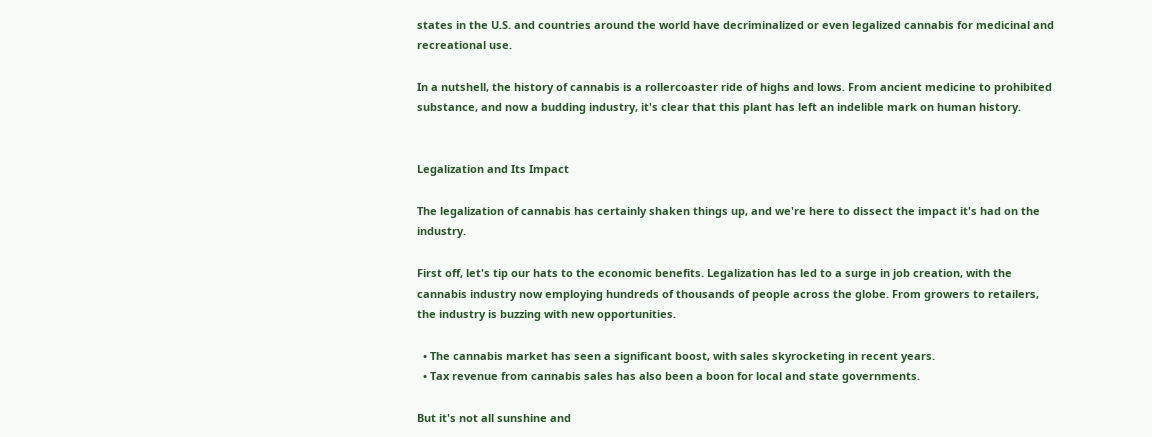states in the U.S. and countries around the world have decriminalized or even legalized cannabis for medicinal and recreational use.

In a nutshell, the history of cannabis is a rollercoaster ride of highs and lows. From ancient medicine to prohibited substance, and now a budding industry, it's clear that this plant has left an indelible mark on human history.


Legalization and Its Impact

The legalization of cannabis has certainly shaken things up, and we're here to dissect the impact it's had on the industry.

First off, let's tip our hats to the economic benefits. Legalization has led to a surge in job creation, with the cannabis industry now employing hundreds of thousands of people across the globe. From growers to retailers, the industry is buzzing with new opportunities.

  • The cannabis market has seen a significant boost, with sales skyrocketing in recent years.
  • Tax revenue from cannabis sales has also been a boon for local and state governments.

But it's not all sunshine and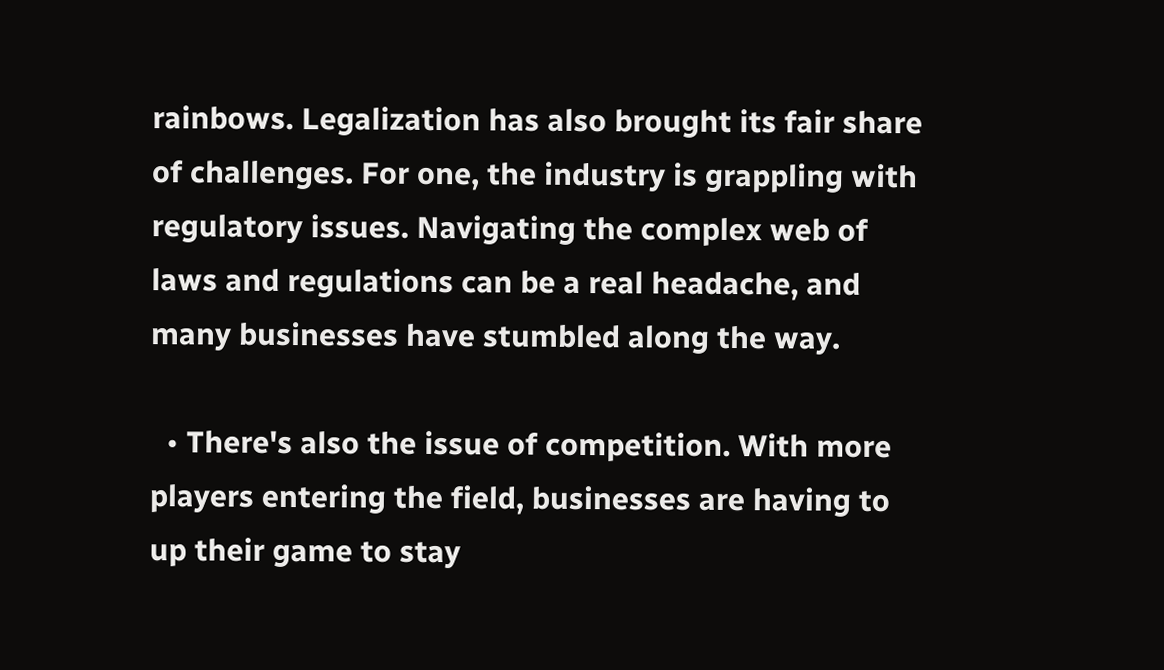rainbows. Legalization has also brought its fair share of challenges. For one, the industry is grappling with regulatory issues. Navigating the complex web of laws and regulations can be a real headache, and many businesses have stumbled along the way.

  • There's also the issue of competition. With more players entering the field, businesses are having to up their game to stay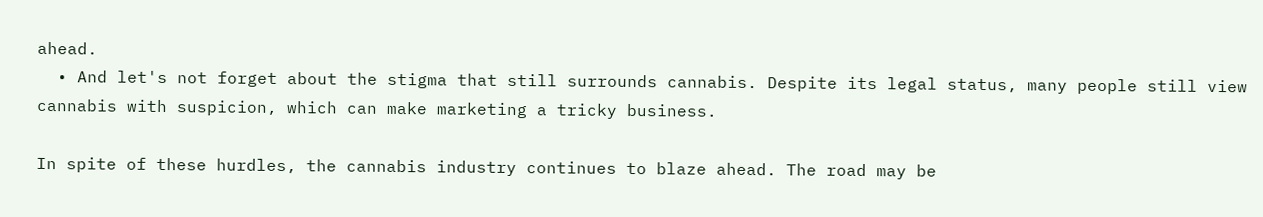ahead.
  • And let's not forget about the stigma that still surrounds cannabis. Despite its legal status, many people still view cannabis with suspicion, which can make marketing a tricky business.

In spite of these hurdles, the cannabis industry continues to blaze ahead. The road may be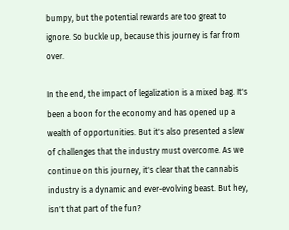bumpy, but the potential rewards are too great to ignore. So buckle up, because this journey is far from over.

In the end, the impact of legalization is a mixed bag. It's been a boon for the economy and has opened up a wealth of opportunities. But it's also presented a slew of challenges that the industry must overcome. As we continue on this journey, it's clear that the cannabis industry is a dynamic and ever-evolving beast. But hey, isn't that part of the fun?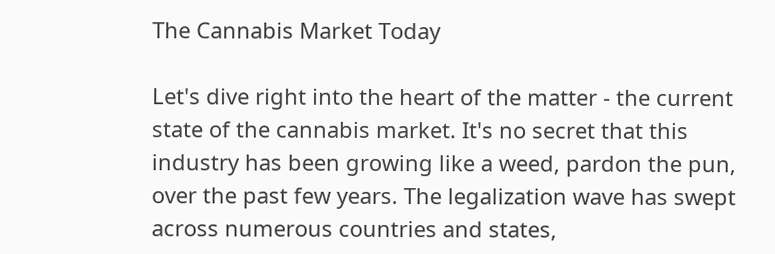The Cannabis Market Today

Let's dive right into the heart of the matter - the current state of the cannabis market. It's no secret that this industry has been growing like a weed, pardon the pun, over the past few years. The legalization wave has swept across numerous countries and states,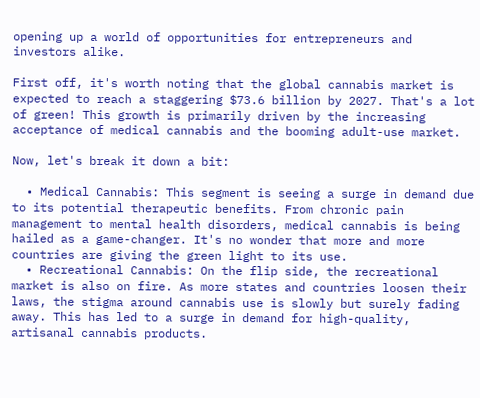opening up a world of opportunities for entrepreneurs and investors alike.

First off, it's worth noting that the global cannabis market is expected to reach a staggering $73.6 billion by 2027. That's a lot of green! This growth is primarily driven by the increasing acceptance of medical cannabis and the booming adult-use market.

Now, let's break it down a bit:

  • Medical Cannabis: This segment is seeing a surge in demand due to its potential therapeutic benefits. From chronic pain management to mental health disorders, medical cannabis is being hailed as a game-changer. It's no wonder that more and more countries are giving the green light to its use.
  • Recreational Cannabis: On the flip side, the recreational market is also on fire. As more states and countries loosen their laws, the stigma around cannabis use is slowly but surely fading away. This has led to a surge in demand for high-quality, artisanal cannabis products.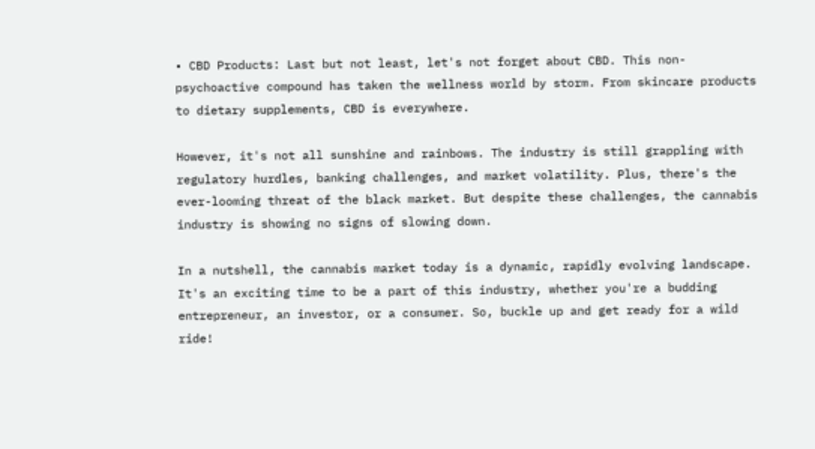• CBD Products: Last but not least, let's not forget about CBD. This non-psychoactive compound has taken the wellness world by storm. From skincare products to dietary supplements, CBD is everywhere.

However, it's not all sunshine and rainbows. The industry is still grappling with regulatory hurdles, banking challenges, and market volatility. Plus, there's the ever-looming threat of the black market. But despite these challenges, the cannabis industry is showing no signs of slowing down.

In a nutshell, the cannabis market today is a dynamic, rapidly evolving landscape. It's an exciting time to be a part of this industry, whether you're a budding entrepreneur, an investor, or a consumer. So, buckle up and get ready for a wild ride!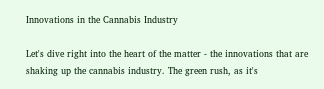Innovations in the Cannabis Industry

Let's dive right into the heart of the matter - the innovations that are shaking up the cannabis industry. The green rush, as it's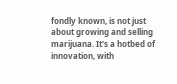fondly known, is not just about growing and selling marijuana. It's a hotbed of innovation, with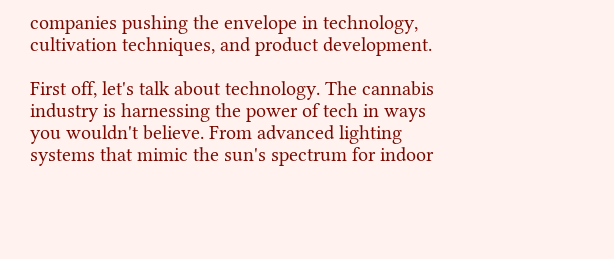companies pushing the envelope in technology, cultivation techniques, and product development.

First off, let's talk about technology. The cannabis industry is harnessing the power of tech in ways you wouldn't believe. From advanced lighting systems that mimic the sun's spectrum for indoor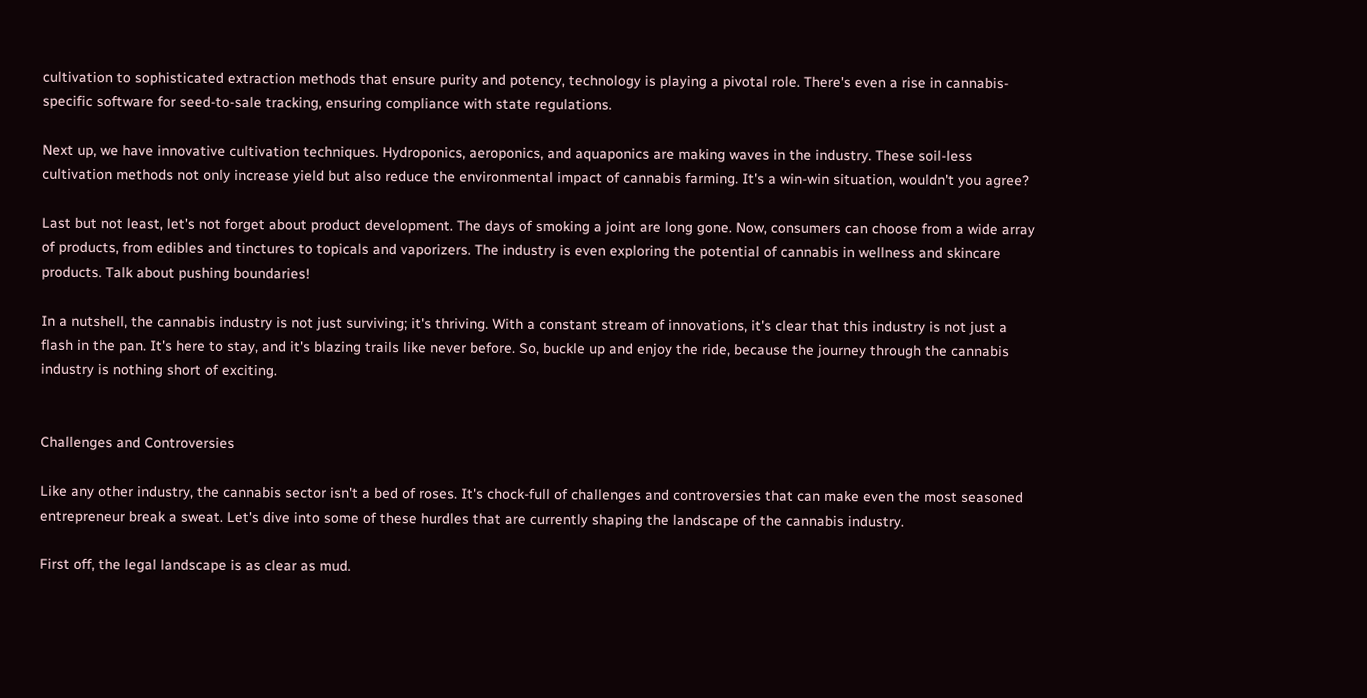cultivation to sophisticated extraction methods that ensure purity and potency, technology is playing a pivotal role. There's even a rise in cannabis-specific software for seed-to-sale tracking, ensuring compliance with state regulations.

Next up, we have innovative cultivation techniques. Hydroponics, aeroponics, and aquaponics are making waves in the industry. These soil-less cultivation methods not only increase yield but also reduce the environmental impact of cannabis farming. It's a win-win situation, wouldn't you agree?

Last but not least, let's not forget about product development. The days of smoking a joint are long gone. Now, consumers can choose from a wide array of products, from edibles and tinctures to topicals and vaporizers. The industry is even exploring the potential of cannabis in wellness and skincare products. Talk about pushing boundaries!

In a nutshell, the cannabis industry is not just surviving; it's thriving. With a constant stream of innovations, it's clear that this industry is not just a flash in the pan. It's here to stay, and it's blazing trails like never before. So, buckle up and enjoy the ride, because the journey through the cannabis industry is nothing short of exciting.


Challenges and Controversies

Like any other industry, the cannabis sector isn't a bed of roses. It's chock-full of challenges and controversies that can make even the most seasoned entrepreneur break a sweat. Let's dive into some of these hurdles that are currently shaping the landscape of the cannabis industry.

First off, the legal landscape is as clear as mud.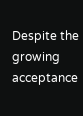Despite the growing acceptance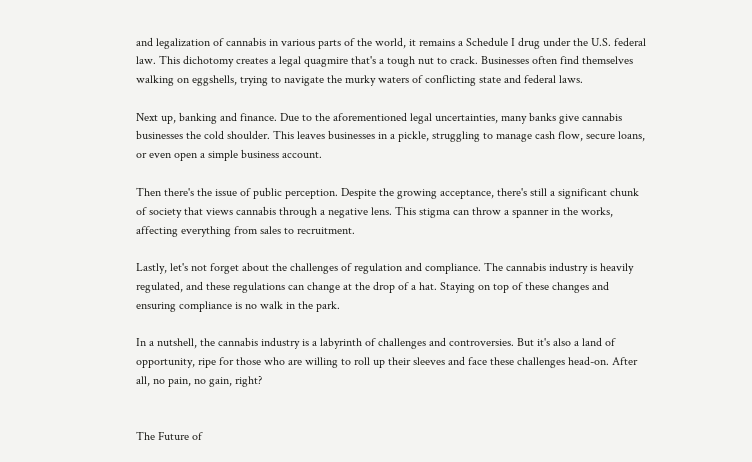and legalization of cannabis in various parts of the world, it remains a Schedule I drug under the U.S. federal law. This dichotomy creates a legal quagmire that's a tough nut to crack. Businesses often find themselves walking on eggshells, trying to navigate the murky waters of conflicting state and federal laws.

Next up, banking and finance. Due to the aforementioned legal uncertainties, many banks give cannabis businesses the cold shoulder. This leaves businesses in a pickle, struggling to manage cash flow, secure loans, or even open a simple business account.

Then there's the issue of public perception. Despite the growing acceptance, there's still a significant chunk of society that views cannabis through a negative lens. This stigma can throw a spanner in the works, affecting everything from sales to recruitment.

Lastly, let's not forget about the challenges of regulation and compliance. The cannabis industry is heavily regulated, and these regulations can change at the drop of a hat. Staying on top of these changes and ensuring compliance is no walk in the park.

In a nutshell, the cannabis industry is a labyrinth of challenges and controversies. But it's also a land of opportunity, ripe for those who are willing to roll up their sleeves and face these challenges head-on. After all, no pain, no gain, right?


The Future of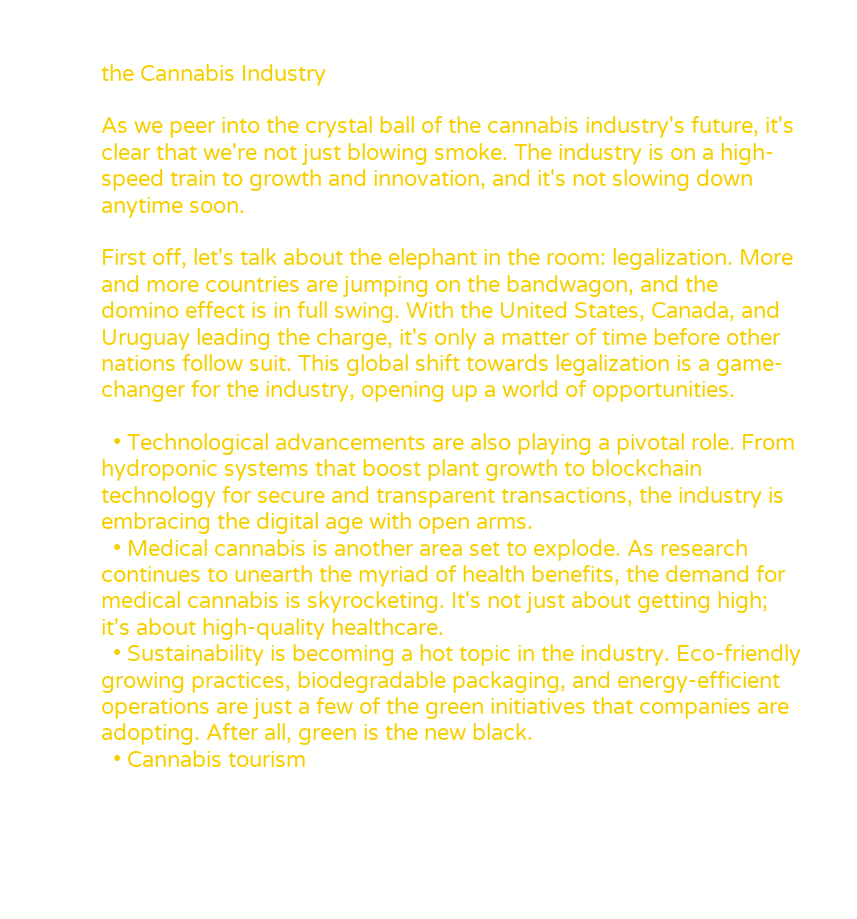the Cannabis Industry

As we peer into the crystal ball of the cannabis industry's future, it's clear that we're not just blowing smoke. The industry is on a high-speed train to growth and innovation, and it's not slowing down anytime soon.

First off, let's talk about the elephant in the room: legalization. More and more countries are jumping on the bandwagon, and the domino effect is in full swing. With the United States, Canada, and Uruguay leading the charge, it's only a matter of time before other nations follow suit. This global shift towards legalization is a game-changer for the industry, opening up a world of opportunities.

  • Technological advancements are also playing a pivotal role. From hydroponic systems that boost plant growth to blockchain technology for secure and transparent transactions, the industry is embracing the digital age with open arms.
  • Medical cannabis is another area set to explode. As research continues to unearth the myriad of health benefits, the demand for medical cannabis is skyrocketing. It's not just about getting high; it's about high-quality healthcare.
  • Sustainability is becoming a hot topic in the industry. Eco-friendly growing practices, biodegradable packaging, and energy-efficient operations are just a few of the green initiatives that companies are adopting. After all, green is the new black.
  • Cannabis tourism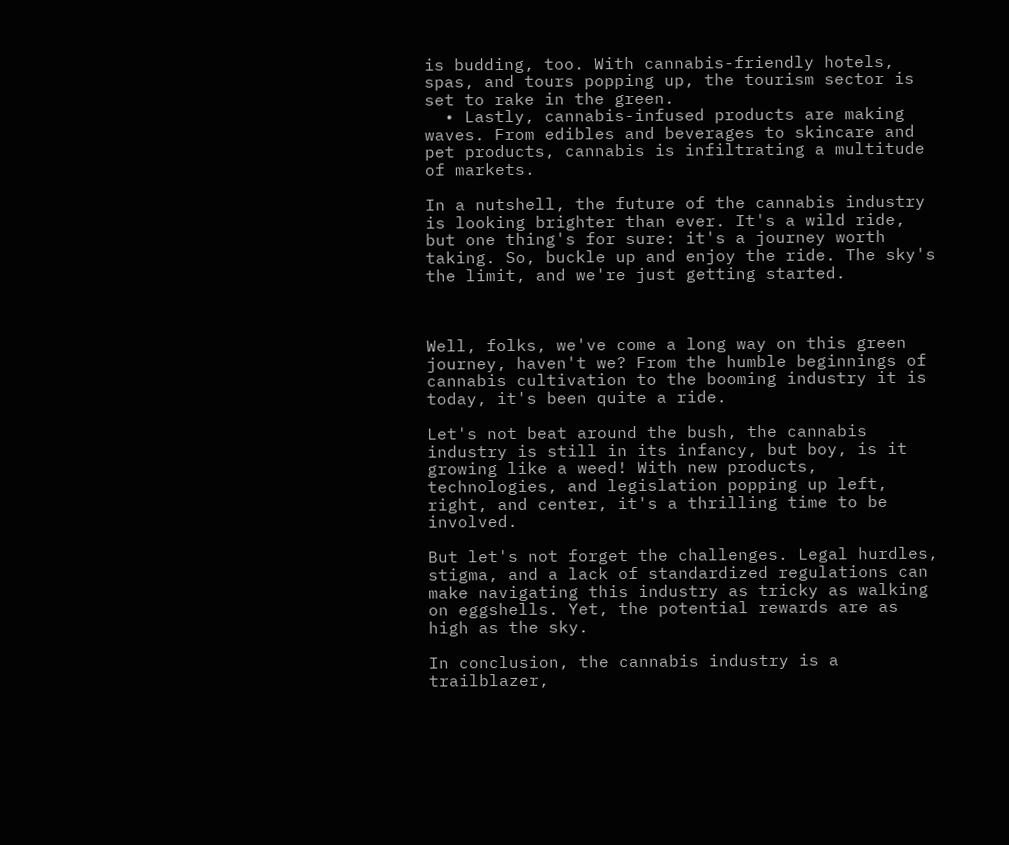is budding, too. With cannabis-friendly hotels, spas, and tours popping up, the tourism sector is set to rake in the green.
  • Lastly, cannabis-infused products are making waves. From edibles and beverages to skincare and pet products, cannabis is infiltrating a multitude of markets.

In a nutshell, the future of the cannabis industry is looking brighter than ever. It's a wild ride, but one thing's for sure: it's a journey worth taking. So, buckle up and enjoy the ride. The sky's the limit, and we're just getting started.



Well, folks, we've come a long way on this green journey, haven't we? From the humble beginnings of cannabis cultivation to the booming industry it is today, it's been quite a ride.

Let's not beat around the bush, the cannabis industry is still in its infancy, but boy, is it growing like a weed! With new products, technologies, and legislation popping up left, right, and center, it's a thrilling time to be involved.

But let's not forget the challenges. Legal hurdles, stigma, and a lack of standardized regulations can make navigating this industry as tricky as walking on eggshells. Yet, the potential rewards are as high as the sky.

In conclusion, the cannabis industry is a trailblazer,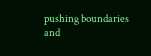pushing boundaries and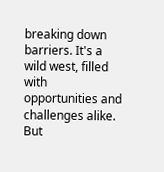breaking down barriers. It's a wild west, filled with opportunities and challenges alike. But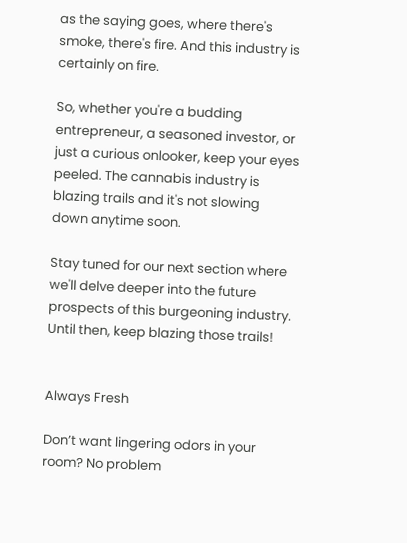as the saying goes, where there's smoke, there's fire. And this industry is certainly on fire.

So, whether you're a budding entrepreneur, a seasoned investor, or just a curious onlooker, keep your eyes peeled. The cannabis industry is blazing trails and it's not slowing down anytime soon.

Stay tuned for our next section where we'll delve deeper into the future prospects of this burgeoning industry. Until then, keep blazing those trails!


Always Fresh

Don’t want lingering odors in your room? No problem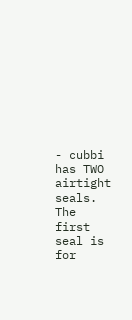- cubbi has TWO airtight seals. The first seal is for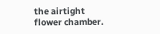the airtight flower chamber.